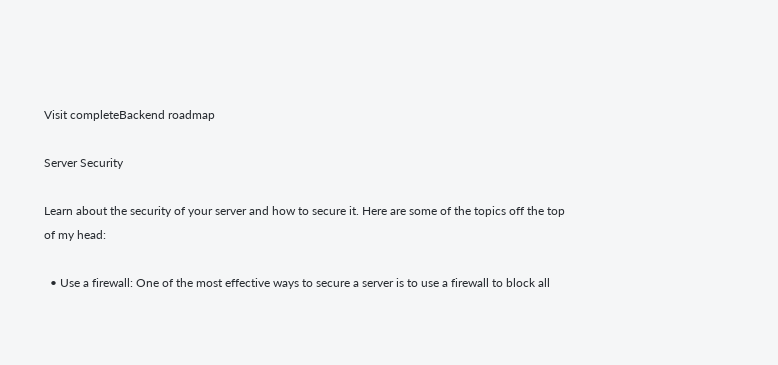Visit completeBackend roadmap

Server Security

Learn about the security of your server and how to secure it. Here are some of the topics off the top of my head:

  • Use a firewall: One of the most effective ways to secure a server is to use a firewall to block all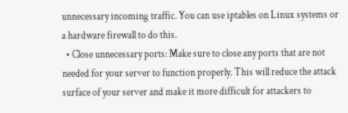unnecessary incoming traffic. You can use iptables on Linux systems or a hardware firewall to do this.
  • Close unnecessary ports: Make sure to close any ports that are not needed for your server to function properly. This will reduce the attack surface of your server and make it more difficult for attackers to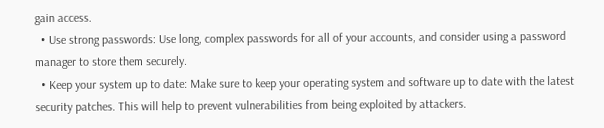gain access.
  • Use strong passwords: Use long, complex passwords for all of your accounts, and consider using a password manager to store them securely.
  • Keep your system up to date: Make sure to keep your operating system and software up to date with the latest security patches. This will help to prevent vulnerabilities from being exploited by attackers.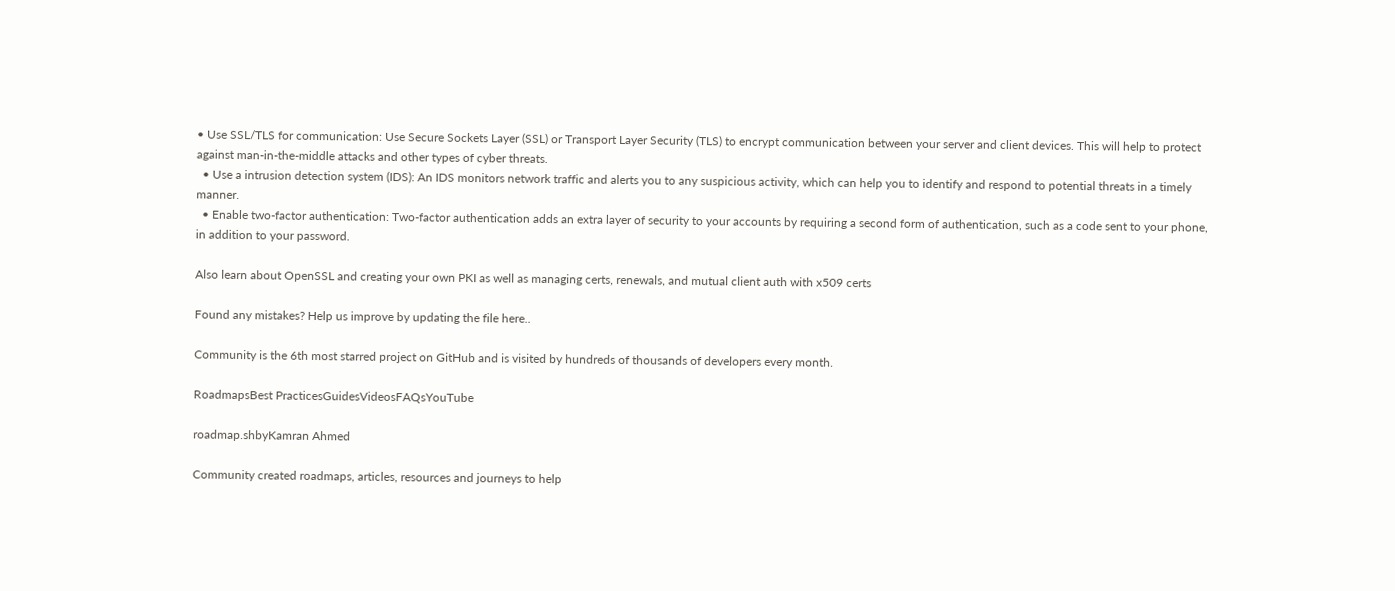• Use SSL/TLS for communication: Use Secure Sockets Layer (SSL) or Transport Layer Security (TLS) to encrypt communication between your server and client devices. This will help to protect against man-in-the-middle attacks and other types of cyber threats.
  • Use a intrusion detection system (IDS): An IDS monitors network traffic and alerts you to any suspicious activity, which can help you to identify and respond to potential threats in a timely manner.
  • Enable two-factor authentication: Two-factor authentication adds an extra layer of security to your accounts by requiring a second form of authentication, such as a code sent to your phone, in addition to your password.

Also learn about OpenSSL and creating your own PKI as well as managing certs, renewals, and mutual client auth with x509 certs

Found any mistakes? Help us improve by updating the file here..

Community is the 6th most starred project on GitHub and is visited by hundreds of thousands of developers every month.

RoadmapsBest PracticesGuidesVideosFAQsYouTube

roadmap.shbyKamran Ahmed

Community created roadmaps, articles, resources and journeys to help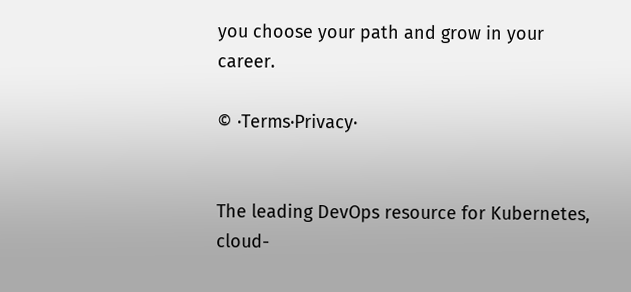you choose your path and grow in your career.

© ·Terms·Privacy·


The leading DevOps resource for Kubernetes, cloud-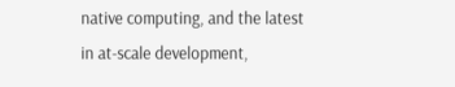native computing, and the latest in at-scale development,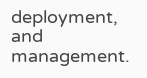deployment, and management.